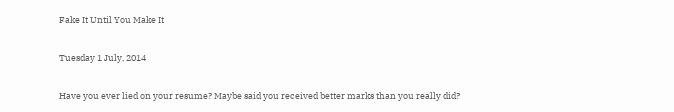Fake It Until You Make It

Tuesday 1 July, 2014

Have you ever lied on your resume? Maybe said you received better marks than you really did?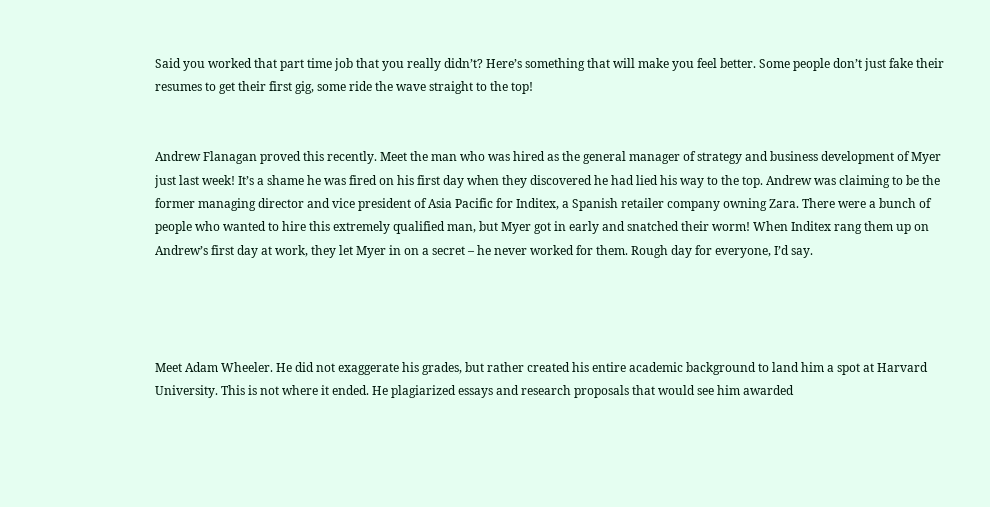Said you worked that part time job that you really didn’t? Here’s something that will make you feel better. Some people don’t just fake their resumes to get their first gig, some ride the wave straight to the top!


Andrew Flanagan proved this recently. Meet the man who was hired as the general manager of strategy and business development of Myer just last week! It’s a shame he was fired on his first day when they discovered he had lied his way to the top. Andrew was claiming to be the former managing director and vice president of Asia Pacific for Inditex, a Spanish retailer company owning Zara. There were a bunch of people who wanted to hire this extremely qualified man, but Myer got in early and snatched their worm! When Inditex rang them up on Andrew’s first day at work, they let Myer in on a secret – he never worked for them. Rough day for everyone, I’d say.




Meet Adam Wheeler. He did not exaggerate his grades, but rather created his entire academic background to land him a spot at Harvard University. This is not where it ended. He plagiarized essays and research proposals that would see him awarded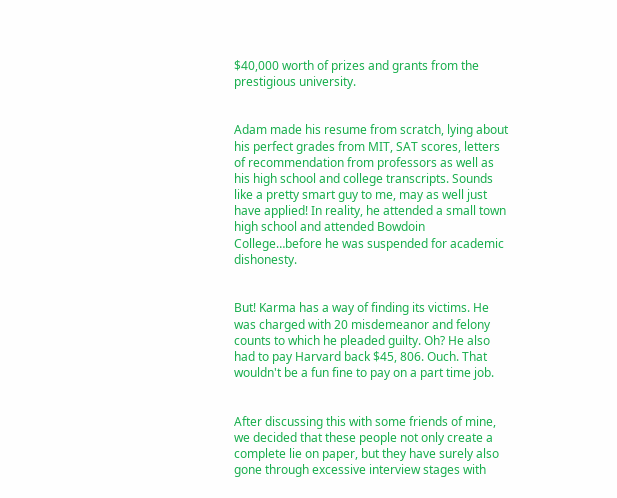$40,000 worth of prizes and grants from the prestigious university.


Adam made his resume from scratch, lying about his perfect grades from MIT, SAT scores, letters of recommendation from professors as well as his high school and college transcripts. Sounds like a pretty smart guy to me, may as well just have applied! In reality, he attended a small town high school and attended Bowdoin College…before he was suspended for academic dishonesty.


But! Karma has a way of finding its victims. He was charged with 20 misdemeanor and felony counts to which he pleaded guilty. Oh? He also had to pay Harvard back $45, 806. Ouch. That wouldn't be a fun fine to pay on a part time job.


After discussing this with some friends of mine, we decided that these people not only create a complete lie on paper, but they have surely also gone through excessive interview stages with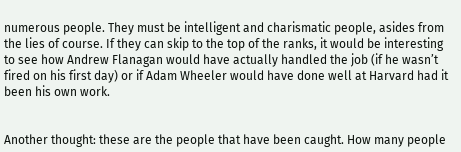numerous people. They must be intelligent and charismatic people, asides from the lies of course. If they can skip to the top of the ranks, it would be interesting to see how Andrew Flanagan would have actually handled the job (if he wasn’t fired on his first day) or if Adam Wheeler would have done well at Harvard had it been his own work.


Another thought: these are the people that have been caught. How many people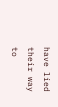have lied their way to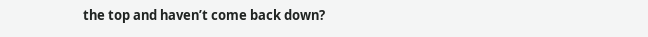the top and haven’t come back down?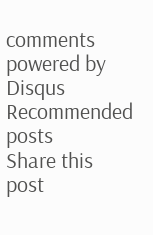comments powered by Disqus
Recommended posts
Share this post